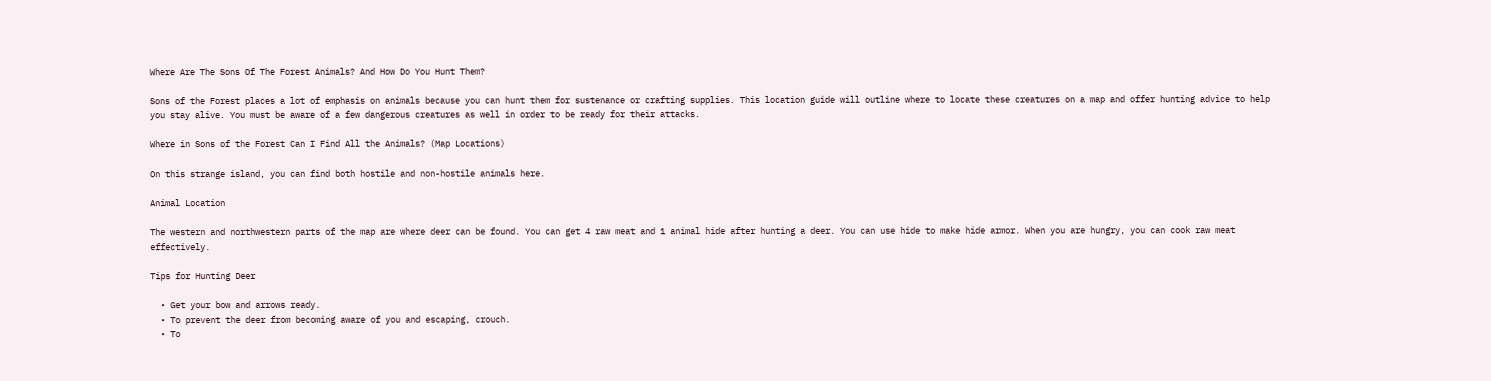Where Are The Sons Of The Forest Animals? And How Do You Hunt Them?

Sons of the Forest places a lot of emphasis on animals because you can hunt them for sustenance or crafting supplies. This location guide will outline where to locate these creatures on a map and offer hunting advice to help you stay alive. You must be aware of a few dangerous creatures as well in order to be ready for their attacks.

Where in Sons of the Forest Can I Find All the Animals? (Map Locations)

On this strange island, you can find both hostile and non-hostile animals here.

Animal Location

The western and northwestern parts of the map are where deer can be found. You can get 4 raw meat and 1 animal hide after hunting a deer. You can use hide to make hide armor. When you are hungry, you can cook raw meat effectively.

Tips for Hunting Deer

  • Get your bow and arrows ready.
  • To prevent the deer from becoming aware of you and escaping, crouch.
  • To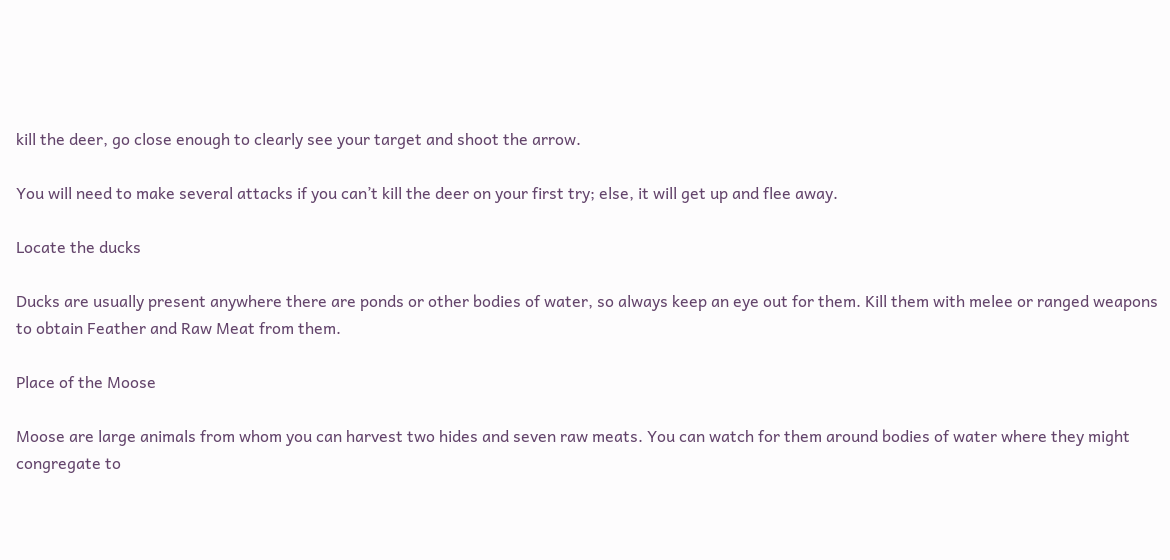kill the deer, go close enough to clearly see your target and shoot the arrow.

You will need to make several attacks if you can’t kill the deer on your first try; else, it will get up and flee away.

Locate the ducks

Ducks are usually present anywhere there are ponds or other bodies of water, so always keep an eye out for them. Kill them with melee or ranged weapons to obtain Feather and Raw Meat from them.

Place of the Moose

Moose are large animals from whom you can harvest two hides and seven raw meats. You can watch for them around bodies of water where they might congregate to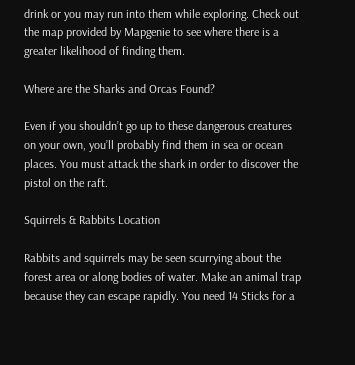drink or you may run into them while exploring. Check out the map provided by Mapgenie to see where there is a greater likelihood of finding them.

Where are the Sharks and Orcas Found?

Even if you shouldn’t go up to these dangerous creatures on your own, you’ll probably find them in sea or ocean places. You must attack the shark in order to discover the pistol on the raft.

Squirrels & Rabbits Location

Rabbits and squirrels may be seen scurrying about the forest area or along bodies of water. Make an animal trap because they can escape rapidly. You need 14 Sticks for a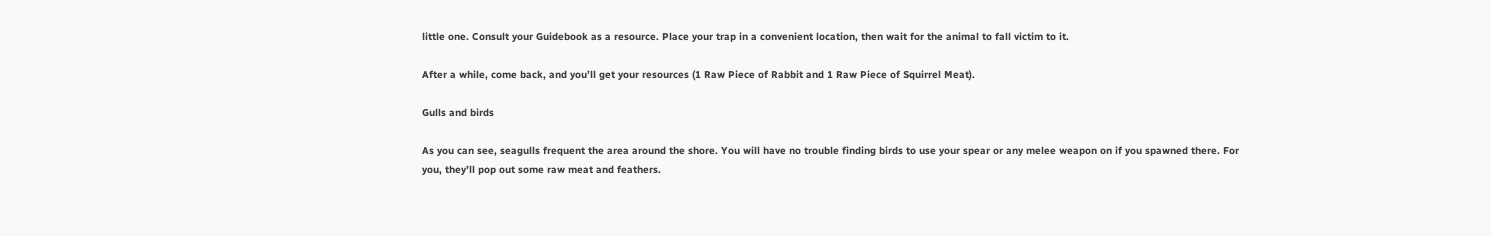little one. Consult your Guidebook as a resource. Place your trap in a convenient location, then wait for the animal to fall victim to it.

After a while, come back, and you’ll get your resources (1 Raw Piece of Rabbit and 1 Raw Piece of Squirrel Meat).

Gulls and birds

As you can see, seagulls frequent the area around the shore. You will have no trouble finding birds to use your spear or any melee weapon on if you spawned there. For you, they’ll pop out some raw meat and feathers.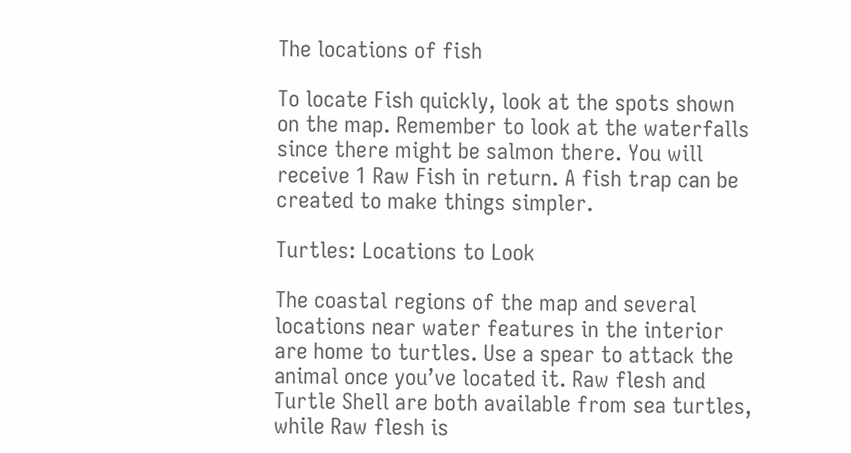The locations of fish

To locate Fish quickly, look at the spots shown on the map. Remember to look at the waterfalls since there might be salmon there. You will receive 1 Raw Fish in return. A fish trap can be created to make things simpler.

Turtles: Locations to Look

The coastal regions of the map and several locations near water features in the interior are home to turtles. Use a spear to attack the animal once you’ve located it. Raw flesh and Turtle Shell are both available from sea turtles, while Raw flesh is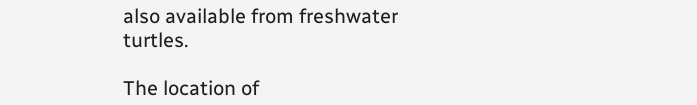also available from freshwater turtles.

The location of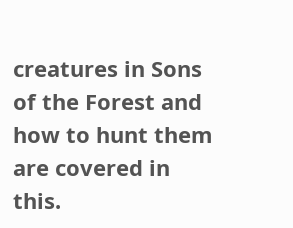creatures in Sons of the Forest and how to hunt them are covered in this.